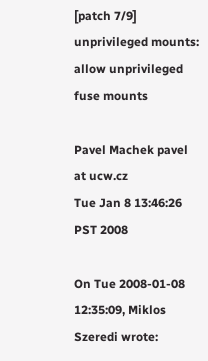[patch 7/9] unprivileged mounts: allow unprivileged fuse mounts

Pavel Machek pavel at ucw.cz
Tue Jan 8 13:46:26 PST 2008

On Tue 2008-01-08 12:35:09, Miklos Szeredi wrote: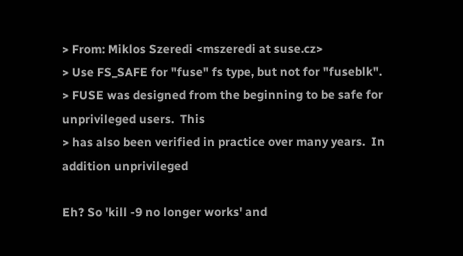> From: Miklos Szeredi <mszeredi at suse.cz>
> Use FS_SAFE for "fuse" fs type, but not for "fuseblk".
> FUSE was designed from the beginning to be safe for unprivileged users.  This
> has also been verified in practice over many years.  In addition unprivileged

Eh? So 'kill -9 no longer works' and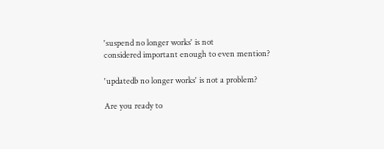'suspend no longer works' is not
considered important enough to even mention?

'updatedb no longer works' is not a problem?

Are you ready to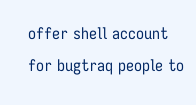offer shell account for bugtraq people to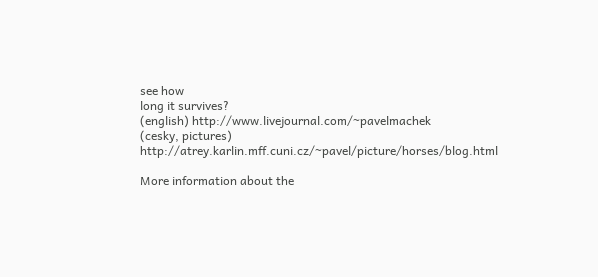see how
long it survives?
(english) http://www.livejournal.com/~pavelmachek
(cesky, pictures) http://atrey.karlin.mff.cuni.cz/~pavel/picture/horses/blog.html

More information about the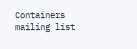Containers mailing list